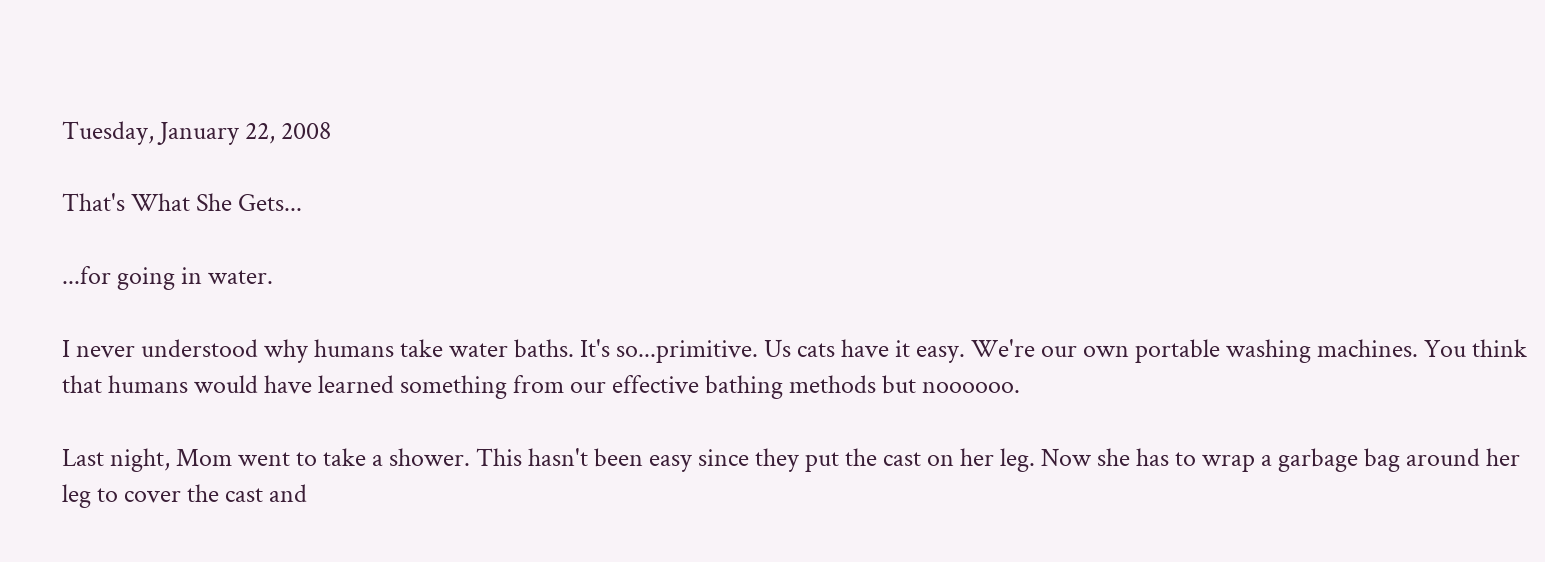Tuesday, January 22, 2008

That's What She Gets...

...for going in water.

I never understood why humans take water baths. It's so...primitive. Us cats have it easy. We're our own portable washing machines. You think that humans would have learned something from our effective bathing methods but noooooo.

Last night, Mom went to take a shower. This hasn't been easy since they put the cast on her leg. Now she has to wrap a garbage bag around her leg to cover the cast and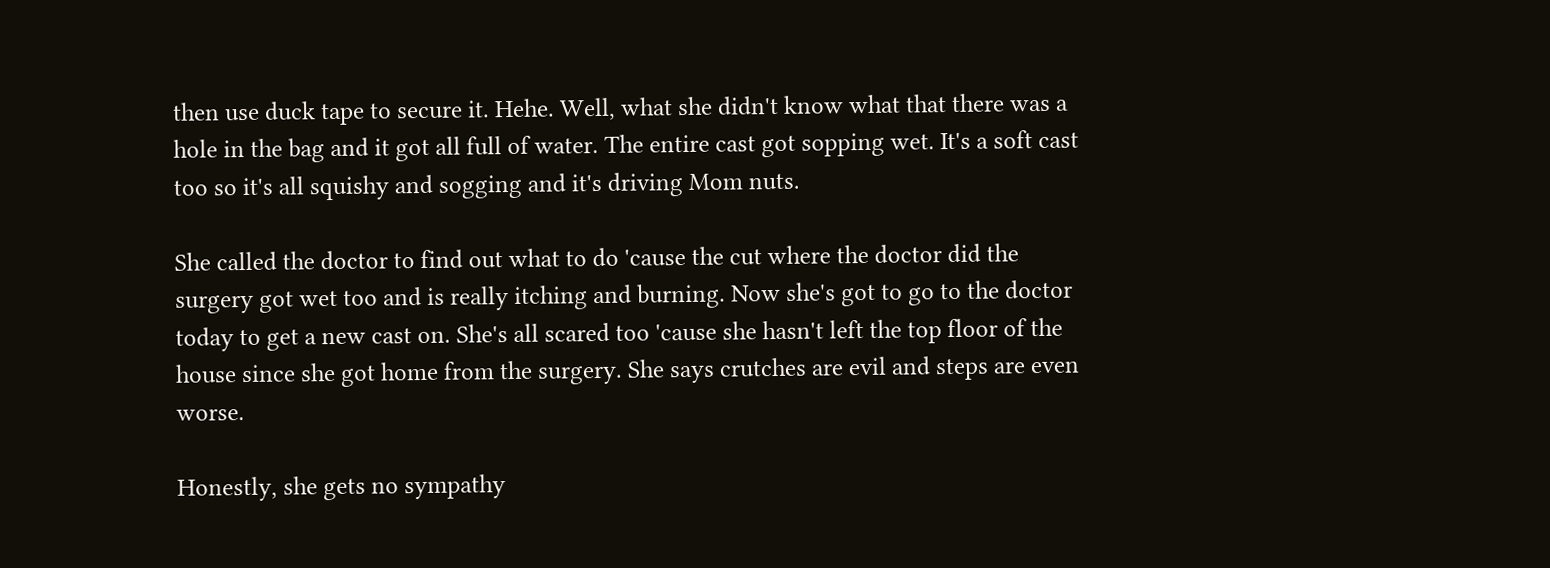then use duck tape to secure it. Hehe. Well, what she didn't know what that there was a hole in the bag and it got all full of water. The entire cast got sopping wet. It's a soft cast too so it's all squishy and sogging and it's driving Mom nuts.

She called the doctor to find out what to do 'cause the cut where the doctor did the surgery got wet too and is really itching and burning. Now she's got to go to the doctor today to get a new cast on. She's all scared too 'cause she hasn't left the top floor of the house since she got home from the surgery. She says crutches are evil and steps are even worse.

Honestly, she gets no sympathy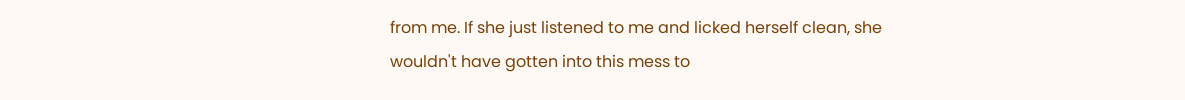from me. If she just listened to me and licked herself clean, she wouldn't have gotten into this mess to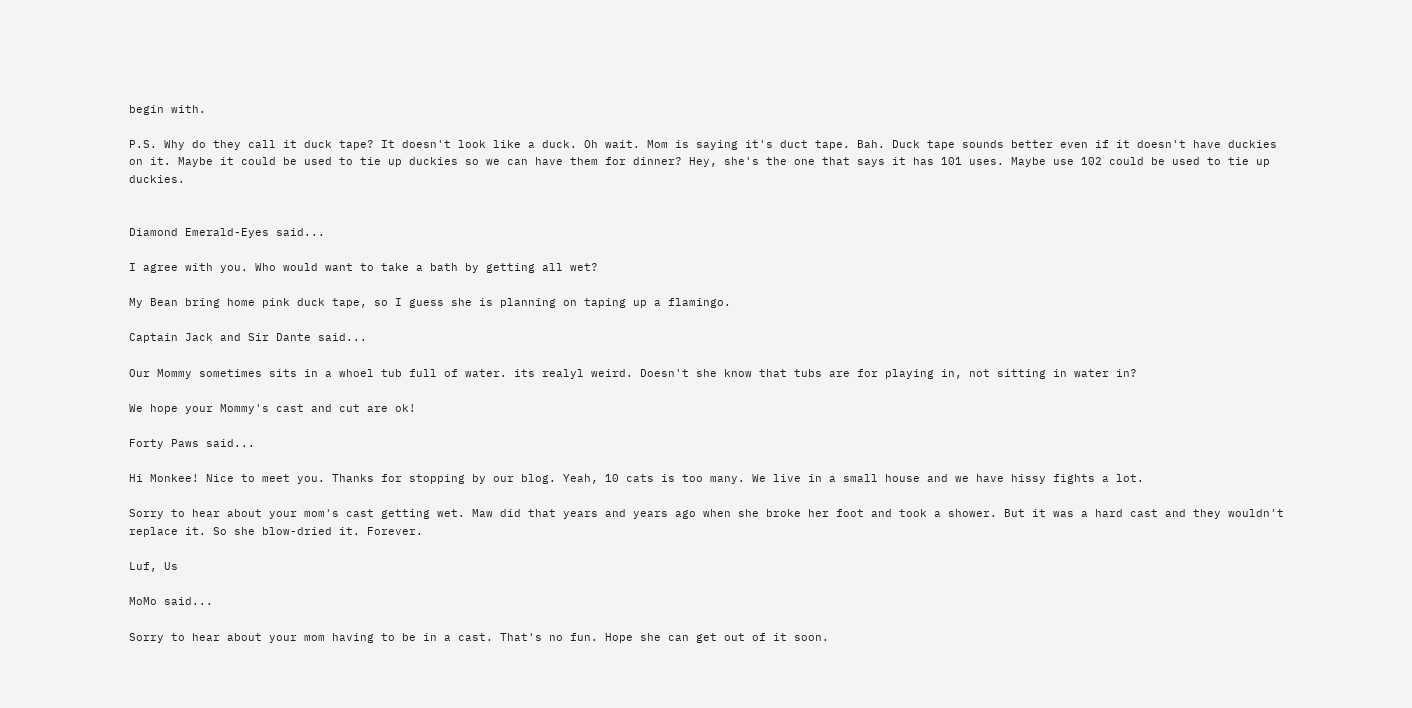begin with.

P.S. Why do they call it duck tape? It doesn't look like a duck. Oh wait. Mom is saying it's duct tape. Bah. Duck tape sounds better even if it doesn't have duckies on it. Maybe it could be used to tie up duckies so we can have them for dinner? Hey, she's the one that says it has 101 uses. Maybe use 102 could be used to tie up duckies.


Diamond Emerald-Eyes said...

I agree with you. Who would want to take a bath by getting all wet?

My Bean bring home pink duck tape, so I guess she is planning on taping up a flamingo.

Captain Jack and Sir Dante said...

Our Mommy sometimes sits in a whoel tub full of water. its realyl weird. Doesn't she know that tubs are for playing in, not sitting in water in?

We hope your Mommy's cast and cut are ok!

Forty Paws said...

Hi Monkee! Nice to meet you. Thanks for stopping by our blog. Yeah, 10 cats is too many. We live in a small house and we have hissy fights a lot.

Sorry to hear about your mom's cast getting wet. Maw did that years and years ago when she broke her foot and took a shower. But it was a hard cast and they wouldn't replace it. So she blow-dried it. Forever.

Luf, Us

MoMo said...

Sorry to hear about your mom having to be in a cast. That's no fun. Hope she can get out of it soon.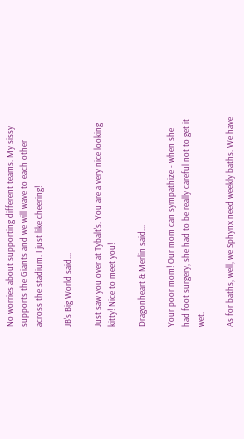No worries about supporting different teams. My sissy supports the Giants and we will wave to each other across the stadium. I just like cheering!

JB's Big World said...

Just saw you over at Tybalt's. You are a very nice looking kitty! Nice to meet you!

Dragonheart & Merlin said...

Your poor mom! Our mom can sympathize - when she had foot surgery, she had to be really careful not to get it wet.

As for baths, well, we Sphynx need weekly baths. We have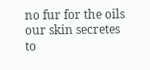no fur for the oils our skin secretes to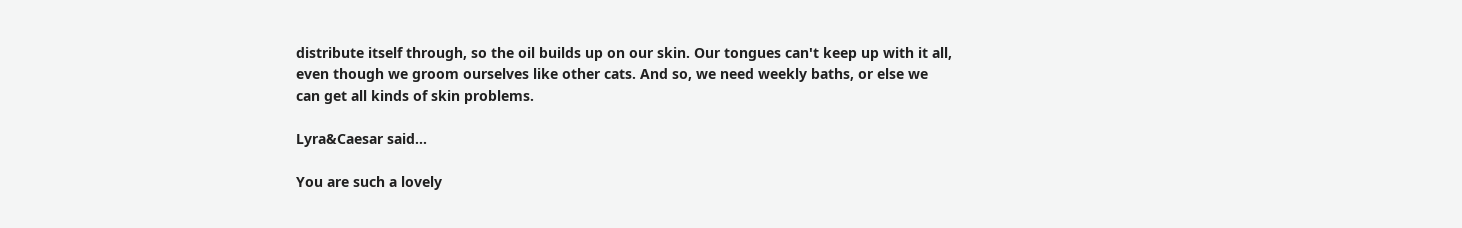distribute itself through, so the oil builds up on our skin. Our tongues can't keep up with it all, even though we groom ourselves like other cats. And so, we need weekly baths, or else we can get all kinds of skin problems.

Lyra&Caesar said...

You are such a lovely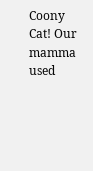Coony Cat! Our mamma used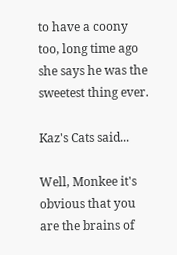to have a coony too, long time ago she says he was the sweetest thing ever.

Kaz's Cats said...

Well, Monkee it's obvious that you are the brains of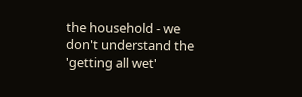the household - we don't understand the 'getting all wet'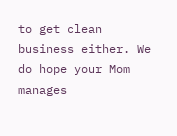to get clean business either. We do hope your Mom manages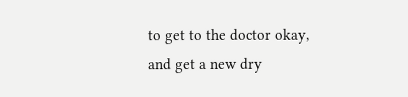to get to the doctor okay, and get a new dry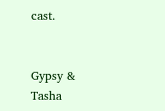cast.


Gypsy & Tasha